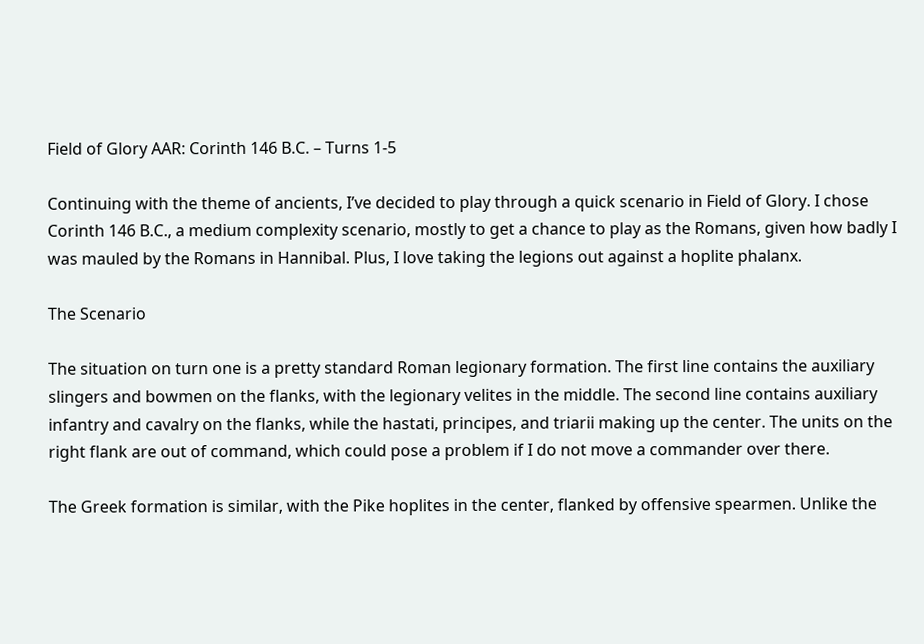Field of Glory AAR: Corinth 146 B.C. – Turns 1-5

Continuing with the theme of ancients, I’ve decided to play through a quick scenario in Field of Glory. I chose Corinth 146 B.C., a medium complexity scenario, mostly to get a chance to play as the Romans, given how badly I was mauled by the Romans in Hannibal. Plus, I love taking the legions out against a hoplite phalanx.

The Scenario

The situation on turn one is a pretty standard Roman legionary formation. The first line contains the auxiliary slingers and bowmen on the flanks, with the legionary velites in the middle. The second line contains auxiliary infantry and cavalry on the flanks, while the hastati, principes, and triarii making up the center. The units on the right flank are out of command, which could pose a problem if I do not move a commander over there.

The Greek formation is similar, with the Pike hoplites in the center, flanked by offensive spearmen. Unlike the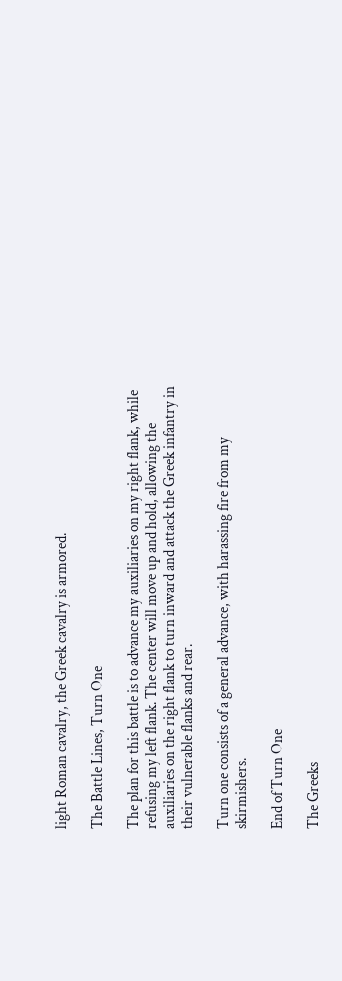light Roman cavalry, the Greek cavalry is armored.

The Battle Lines, Turn One

The plan for this battle is to advance my auxiliaries on my right flank, while refusing my left flank. The center will move up and hold, allowing the auxiliaries on the right flank to turn inward and attack the Greek infantry in their vulnerable flanks and rear.

Turn one consists of a general advance, with harassing fire from my skirmishers.

End of Turn One

The Greeks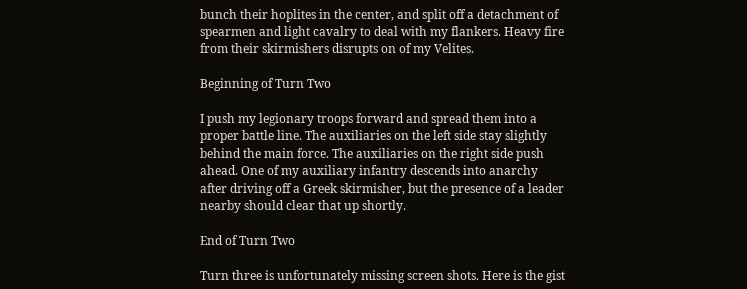bunch their hoplites in the center, and split off a detachment of spearmen and light cavalry to deal with my flankers. Heavy fire from their skirmishers disrupts on of my Velites.

Beginning of Turn Two

I push my legionary troops forward and spread them into a proper battle line. The auxiliaries on the left side stay slightly behind the main force. The auxiliaries on the right side push ahead. One of my auxiliary infantry descends into anarchy after driving off a Greek skirmisher, but the presence of a leader nearby should clear that up shortly.

End of Turn Two

Turn three is unfortunately missing screen shots. Here is the gist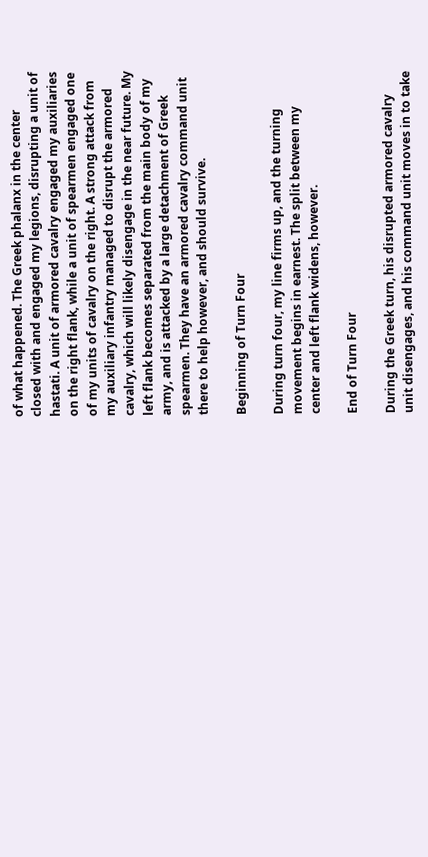of what happened. The Greek phalanx in the center closed with and engaged my legions, disrupting a unit of hastati. A unit of armored cavalry engaged my auxiliaries on the right flank, while a unit of spearmen engaged one of my units of cavalry on the right. A strong attack from my auxiliary infantry managed to disrupt the armored cavalry, which will likely disengage in the near future. My left flank becomes separated from the main body of my army, and is attacked by a large detachment of Greek spearmen. They have an armored cavalry command unit there to help however, and should survive.

Beginning of Turn Four

During turn four, my line firms up, and the turning movement begins in earnest. The split between my center and left flank widens, however.

End of Turn Four

During the Greek turn, his disrupted armored cavalry unit disengages, and his command unit moves in to take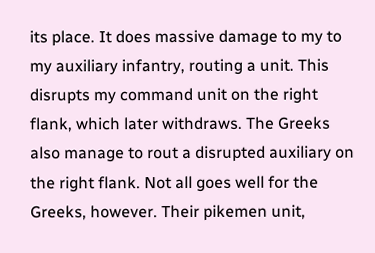its place. It does massive damage to my to my auxiliary infantry, routing a unit. This disrupts my command unit on the right flank, which later withdraws. The Greeks also manage to rout a disrupted auxiliary on the right flank. Not all goes well for the Greeks, however. Their pikemen unit,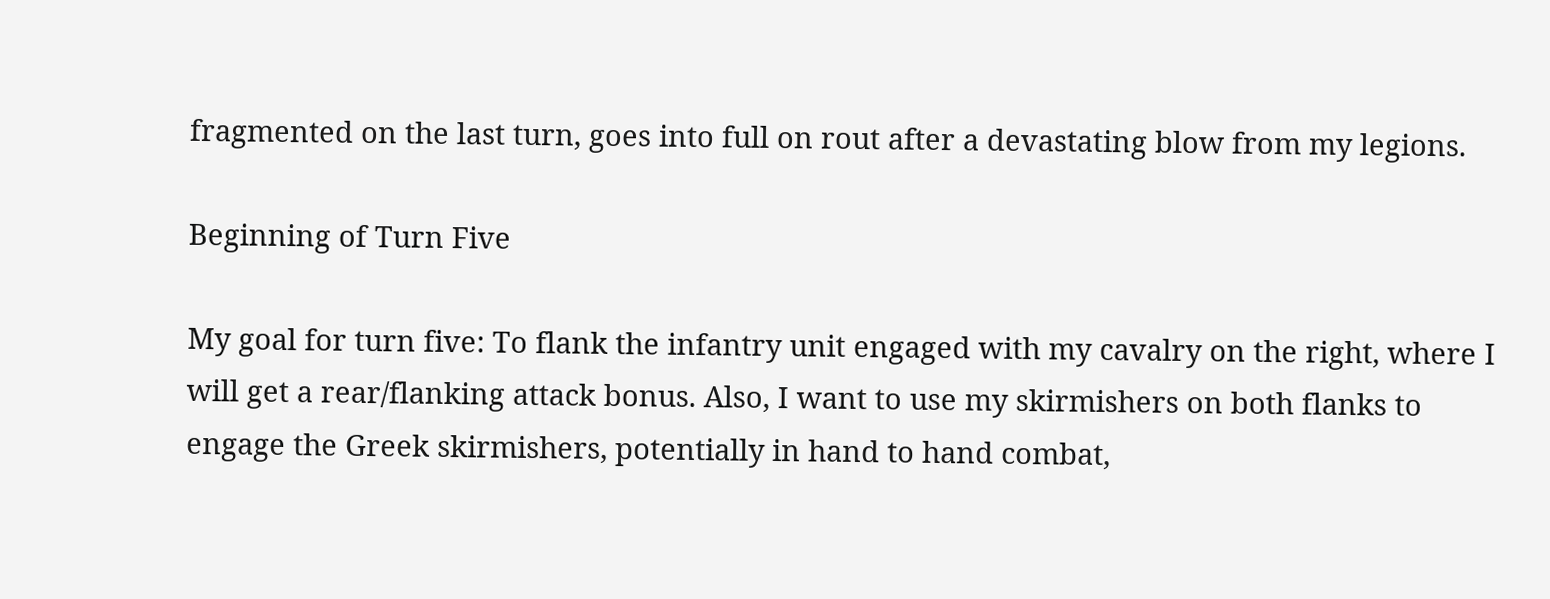fragmented on the last turn, goes into full on rout after a devastating blow from my legions.

Beginning of Turn Five

My goal for turn five: To flank the infantry unit engaged with my cavalry on the right, where I will get a rear/flanking attack bonus. Also, I want to use my skirmishers on both flanks to engage the Greek skirmishers, potentially in hand to hand combat,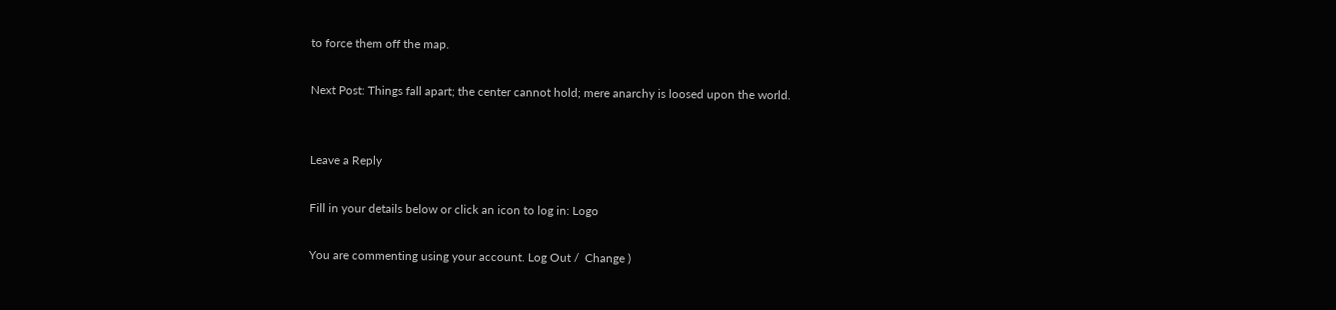to force them off the map.

Next Post: Things fall apart; the center cannot hold; mere anarchy is loosed upon the world.


Leave a Reply

Fill in your details below or click an icon to log in: Logo

You are commenting using your account. Log Out /  Change )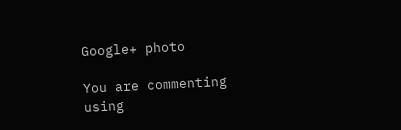Google+ photo

You are commenting using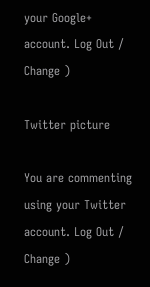your Google+ account. Log Out /  Change )

Twitter picture

You are commenting using your Twitter account. Log Out /  Change )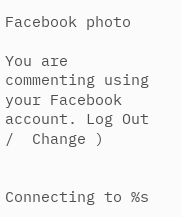Facebook photo

You are commenting using your Facebook account. Log Out /  Change )


Connecting to %s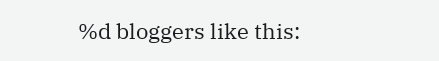%d bloggers like this: